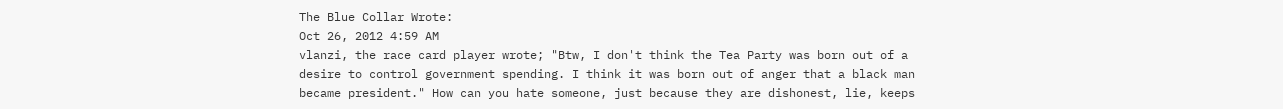The Blue Collar Wrote:
Oct 26, 2012 4:59 AM
vlanzi, the race card player wrote; "Btw, I don't think the Tea Party was born out of a desire to control government spending. I think it was born out of anger that a black man became president." How can you hate someone, just because they are dishonest, lie, keeps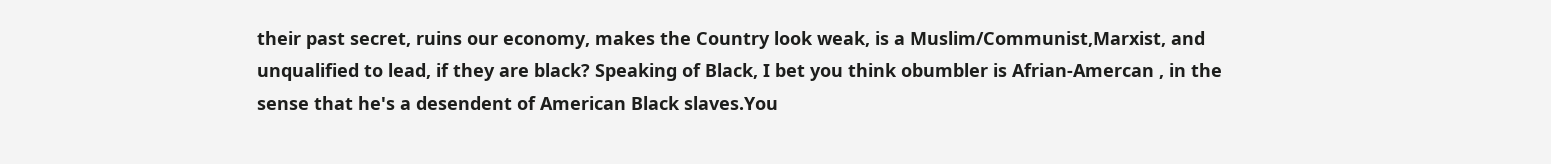their past secret, ruins our economy, makes the Country look weak, is a Muslim/Communist,Marxist, and unqualified to lead, if they are black? Speaking of Black, I bet you think obumbler is Afrian-Amercan , in the sense that he's a desendent of American Black slaves.You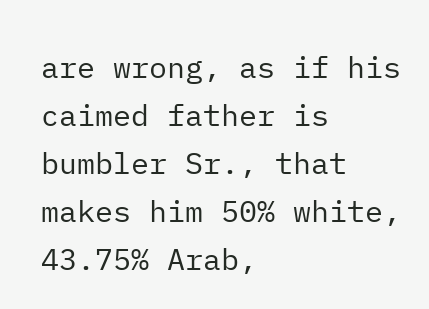are wrong, as if his caimed father is bumbler Sr., that makes him 50% white, 43.75% Arab,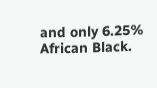and only 6.25% African Black.